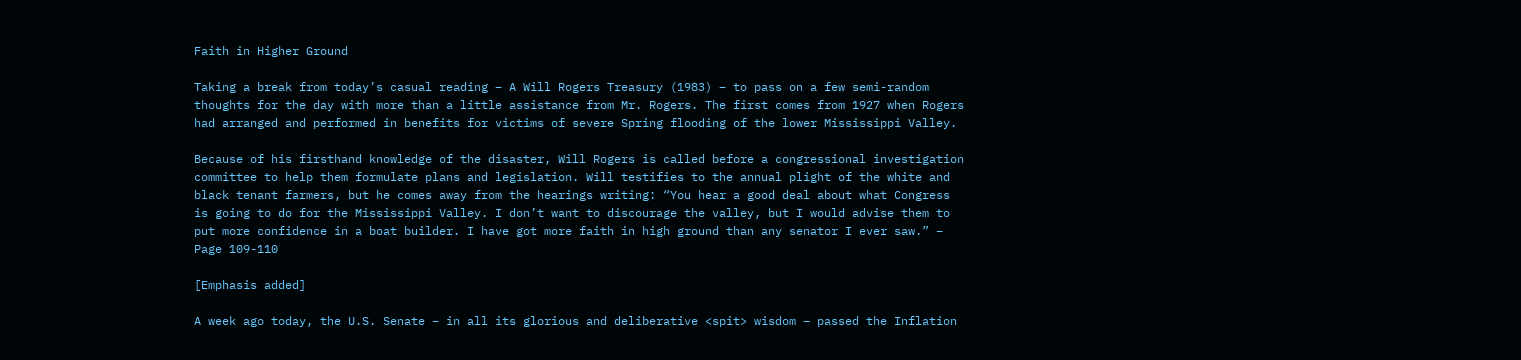Faith in Higher Ground

Taking a break from today’s casual reading – A Will Rogers Treasury (1983) – to pass on a few semi-random thoughts for the day with more than a little assistance from Mr. Rogers. The first comes from 1927 when Rogers had arranged and performed in benefits for victims of severe Spring flooding of the lower Mississippi Valley.

Because of his firsthand knowledge of the disaster, Will Rogers is called before a congressional investigation committee to help them formulate plans and legislation. Will testifies to the annual plight of the white and black tenant farmers, but he comes away from the hearings writing: “You hear a good deal about what Congress is going to do for the Mississippi Valley. I don’t want to discourage the valley, but I would advise them to put more confidence in a boat builder. I have got more faith in high ground than any senator I ever saw.” – Page 109-110

[Emphasis added]

A week ago today, the U.S. Senate – in all its glorious and deliberative <spit> wisdom – passed the Inflation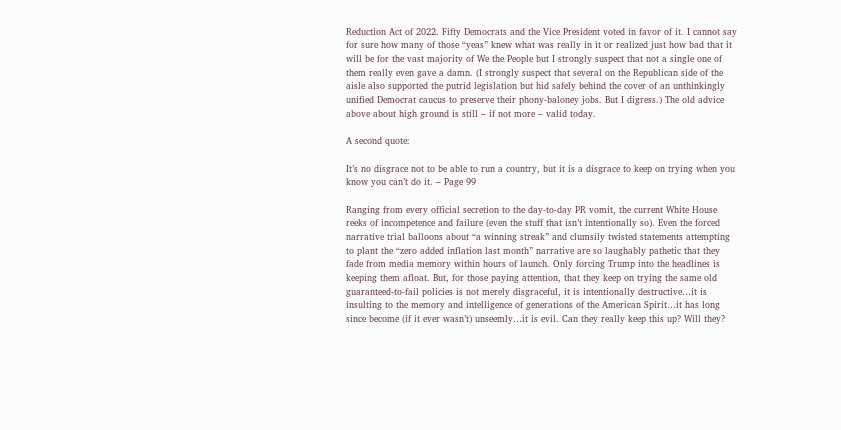Reduction Act of 2022. Fifty Democrats and the Vice President voted in favor of it. I cannot say for sure how many of those “yeas” knew what was really in it or realized just how bad that it will be for the vast majority of We the People but I strongly suspect that not a single one of them really even gave a damn. (I strongly suspect that several on the Republican side of the aisle also supported the putrid legislation but hid safely behind the cover of an unthinkingly unified Democrat caucus to preserve their phony-baloney jobs. But I digress.) The old advice above about high ground is still – if not more – valid today.

A second quote:

It’s no disgrace not to be able to run a country, but it is a disgrace to keep on trying when you know you can’t do it. – Page 99

Ranging from every official secretion to the day-to-day PR vomit, the current White House reeks of incompetence and failure (even the stuff that isn’t intentionally so). Even the forced narrative trial balloons about “a winning streak” and clumsily twisted statements attempting to plant the “zero added inflation last month” narrative are so laughably pathetic that they fade from media memory within hours of launch. Only forcing Trump into the headlines is keeping them afloat. But, for those paying attention, that they keep on trying the same old guaranteed-to-fail policies is not merely disgraceful, it is intentionally destructive…it is insulting to the memory and intelligence of generations of the American Spirit…it has long since become (if it ever wasn’t) unseemly…it is evil. Can they really keep this up? Will they?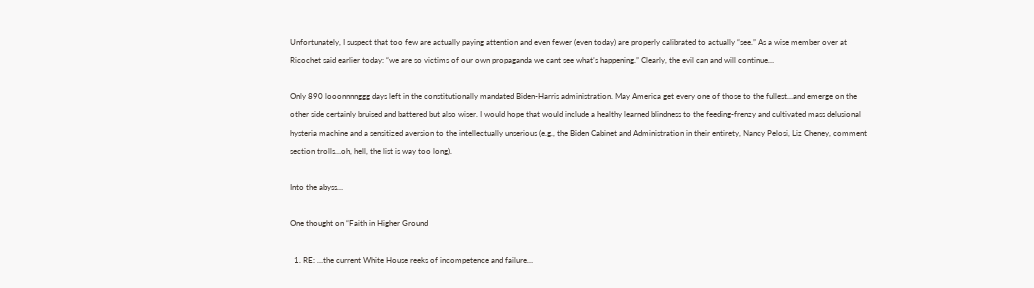Unfortunately, I suspect that too few are actually paying attention and even fewer (even today) are properly calibrated to actually “see.” As a wise member over at Ricochet said earlier today: “we are so victims of our own propaganda we cant see what’s happening.” Clearly, the evil can and will continue…

Only 890 looonnnnggg days left in the constitutionally mandated Biden-Harris administration. May America get every one of those to the fullest…and emerge on the other side certainly bruised and battered but also wiser. I would hope that would include a healthy learned blindness to the feeding-frenzy and cultivated mass delusional hysteria machine and a sensitized aversion to the intellectually unserious (e.g., the Biden Cabinet and Administration in their entirety, Nancy Pelosi, Liz Cheney, comment section trolls…oh, hell, the list is way too long).

Into the abyss…

One thought on “Faith in Higher Ground

  1. RE: …the current White House reeks of incompetence and failure…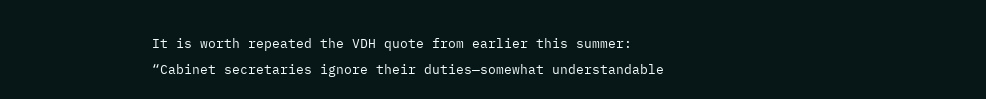It is worth repeated the VDH quote from earlier this summer: “Cabinet secretaries ignore their duties—somewhat understandable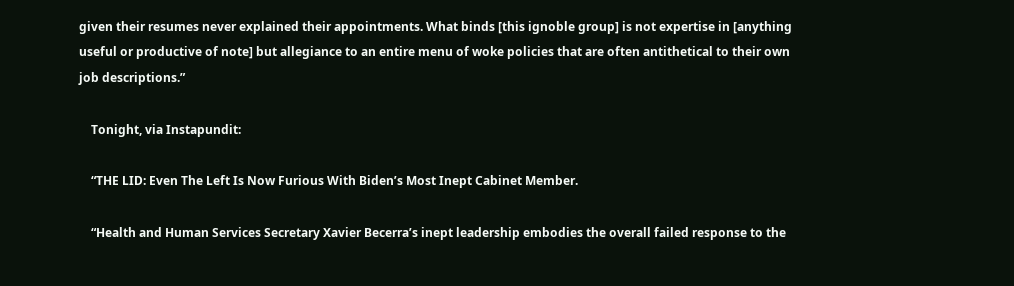given their resumes never explained their appointments. What binds [this ignoble group] is not expertise in [anything useful or productive of note] but allegiance to an entire menu of woke policies that are often antithetical to their own job descriptions.”

    Tonight, via Instapundit:

    “THE LID: Even The Left Is Now Furious With Biden’s Most Inept Cabinet Member.

    “Health and Human Services Secretary Xavier Becerra’s inept leadership embodies the overall failed response to the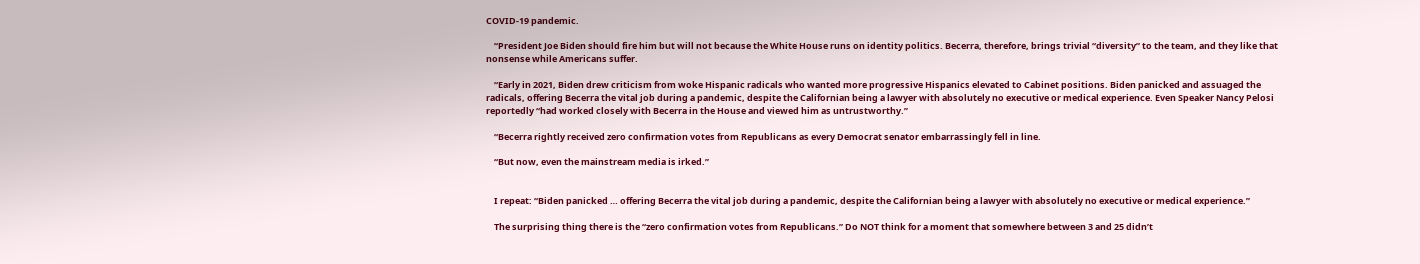COVID-19 pandemic.

    “President Joe Biden should fire him but will not because the White House runs on identity politics. Becerra, therefore, brings trivial “diversity” to the team, and they like that nonsense while Americans suffer.

    “Early in 2021, Biden drew criticism from woke Hispanic radicals who wanted more progressive Hispanics elevated to Cabinet positions. Biden panicked and assuaged the radicals, offering Becerra the vital job during a pandemic, despite the Californian being a lawyer with absolutely no executive or medical experience. Even Speaker Nancy Pelosi reportedly “had worked closely with Becerra in the House and viewed him as untrustworthy.”

    “Becerra rightly received zero confirmation votes from Republicans as every Democrat senator embarrassingly fell in line.

    “But now, even the mainstream media is irked.”


    I repeat: “Biden panicked … offering Becerra the vital job during a pandemic, despite the Californian being a lawyer with absolutely no executive or medical experience.”

    The surprising thing there is the “zero confirmation votes from Republicans.” Do NOT think for a moment that somewhere between 3 and 25 didn’t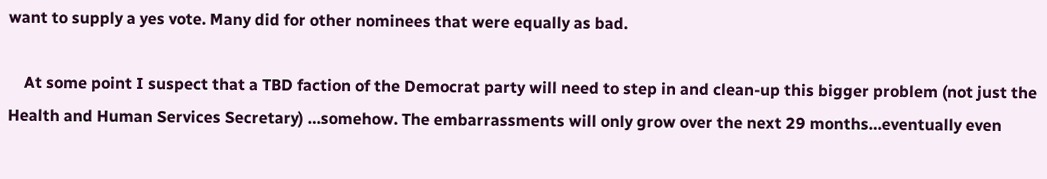want to supply a yes vote. Many did for other nominees that were equally as bad.

    At some point I suspect that a TBD faction of the Democrat party will need to step in and clean-up this bigger problem (not just the Health and Human Services Secretary) …somehow. The embarrassments will only grow over the next 29 months…eventually even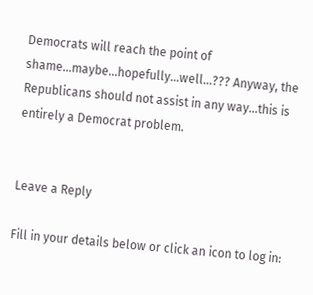Democrats will reach the point of shame…maybe…hopefully…well…??? Anyway, the Republicans should not assist in any way…this is entirely a Democrat problem.


Leave a Reply

Fill in your details below or click an icon to log in: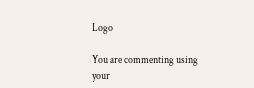Logo

You are commenting using your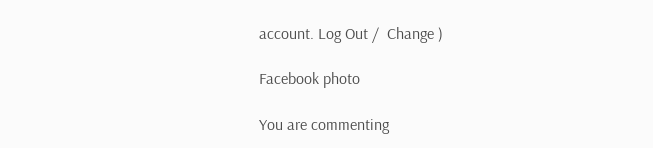account. Log Out /  Change )

Facebook photo

You are commenting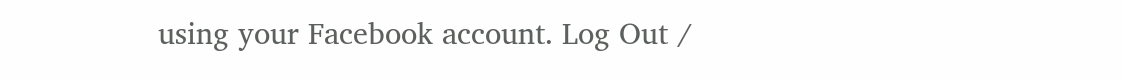using your Facebook account. Log Out /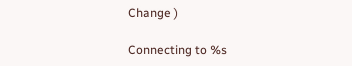Change )

Connecting to %s